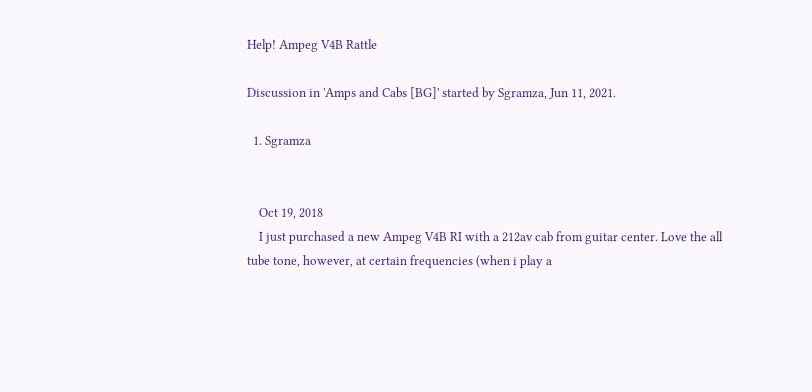Help! Ampeg V4B Rattle

Discussion in 'Amps and Cabs [BG]' started by Sgramza, Jun 11, 2021.

  1. Sgramza


    Oct 19, 2018
    I just purchased a new Ampeg V4B RI with a 212av cab from guitar center. Love the all tube tone, however, at certain frequencies (when i play a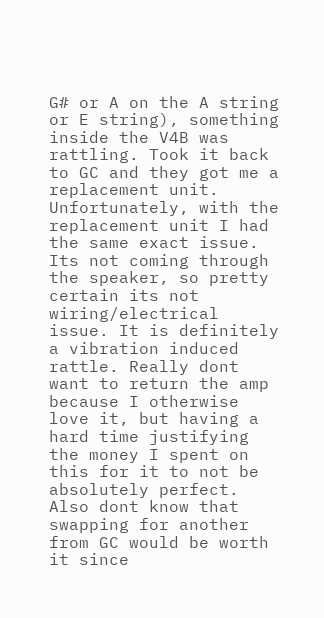G# or A on the A string or E string), something inside the V4B was rattling. Took it back to GC and they got me a replacement unit. Unfortunately, with the replacement unit I had the same exact issue. Its not coming through the speaker, so pretty certain its not wiring/electrical issue. It is definitely a vibration induced rattle. Really dont want to return the amp because I otherwise love it, but having a hard time justifying the money I spent on this for it to not be absolutely perfect. Also dont know that swapping for another from GC would be worth it since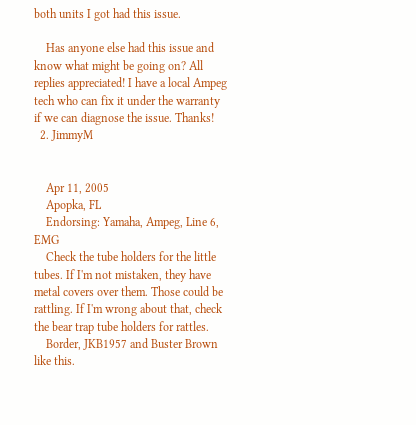both units I got had this issue.

    Has anyone else had this issue and know what might be going on? All replies appreciated! I have a local Ampeg tech who can fix it under the warranty if we can diagnose the issue. Thanks!
  2. JimmyM


    Apr 11, 2005
    Apopka, FL
    Endorsing: Yamaha, Ampeg, Line 6, EMG
    Check the tube holders for the little tubes. If I'm not mistaken, they have metal covers over them. Those could be rattling. If I'm wrong about that, check the bear trap tube holders for rattles.
    Border, JKB1957 and Buster Brown like this.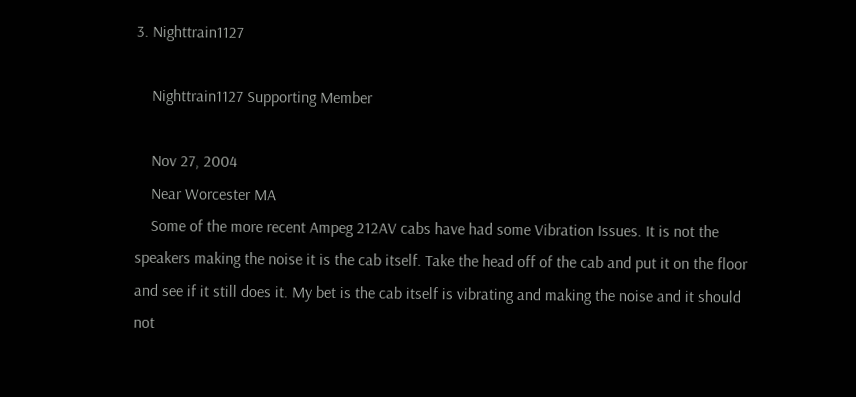3. Nighttrain1127

    Nighttrain1127 Supporting Member

    Nov 27, 2004
    Near Worcester MA
    Some of the more recent Ampeg 212AV cabs have had some Vibration Issues. It is not the speakers making the noise it is the cab itself. Take the head off of the cab and put it on the floor and see if it still does it. My bet is the cab itself is vibrating and making the noise and it should not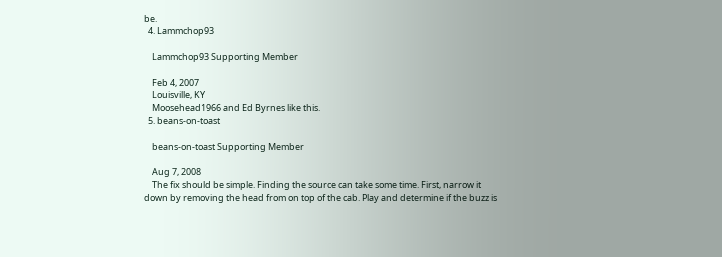be.
  4. Lammchop93

    Lammchop93 Supporting Member

    Feb 4, 2007
    Louisville, KY
    Moosehead1966 and Ed Byrnes like this.
  5. beans-on-toast

    beans-on-toast Supporting Member

    Aug 7, 2008
    The fix should be simple. Finding the source can take some time. First, narrow it down by removing the head from on top of the cab. Play and determine if the buzz is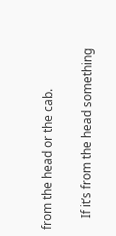from the head or the cab.

    If it’s from the head something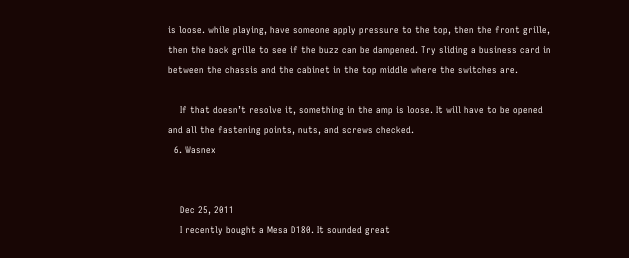is loose. while playing, have someone apply pressure to the top, then the front grille, then the back grille to see if the buzz can be dampened. Try sliding a business card in between the chassis and the cabinet in the top middle where the switches are.

    If that doesn’t resolve it, something in the amp is loose. It will have to be opened and all the fastening points, nuts, and screws checked.
  6. Wasnex


    Dec 25, 2011
    I recently bought a Mesa D180. It sounded great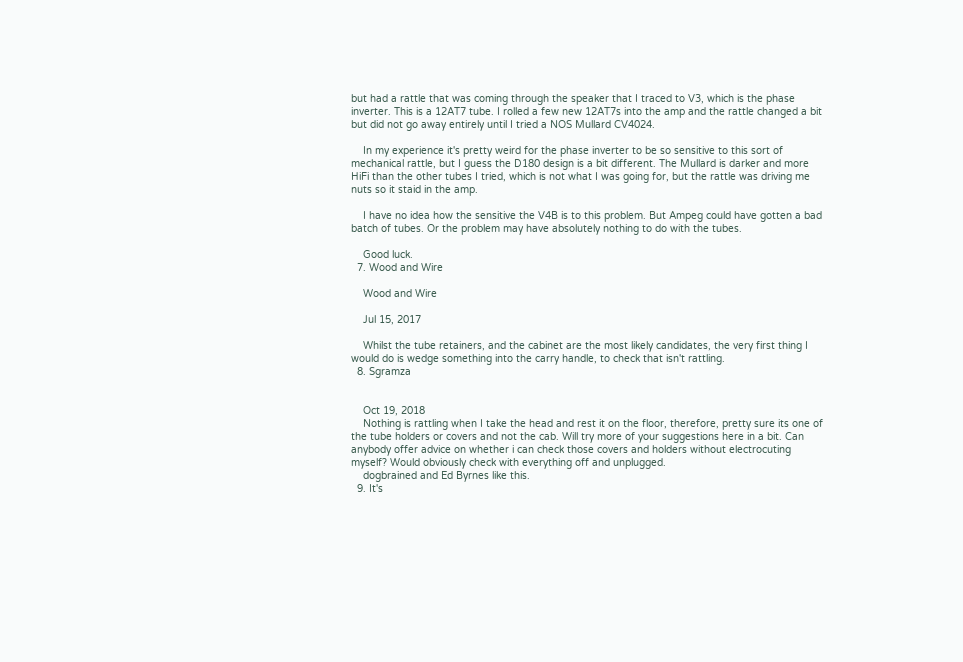but had a rattle that was coming through the speaker that I traced to V3, which is the phase inverter. This is a 12AT7 tube. I rolled a few new 12AT7s into the amp and the rattle changed a bit but did not go away entirely until I tried a NOS Mullard CV4024.

    In my experience it's pretty weird for the phase inverter to be so sensitive to this sort of mechanical rattle, but I guess the D180 design is a bit different. The Mullard is darker and more HiFi than the other tubes I tried, which is not what I was going for, but the rattle was driving me nuts so it staid in the amp.

    I have no idea how the sensitive the V4B is to this problem. But Ampeg could have gotten a bad batch of tubes. Or the problem may have absolutely nothing to do with the tubes.

    Good luck.
  7. Wood and Wire

    Wood and Wire

    Jul 15, 2017

    Whilst the tube retainers, and the cabinet are the most likely candidates, the very first thing I would do is wedge something into the carry handle, to check that isn't rattling.
  8. Sgramza


    Oct 19, 2018
    Nothing is rattling when I take the head and rest it on the floor, therefore, pretty sure its one of the tube holders or covers and not the cab. Will try more of your suggestions here in a bit. Can anybody offer advice on whether i can check those covers and holders without electrocuting myself? Would obviously check with everything off and unplugged.
    dogbrained and Ed Byrnes like this.
  9. It's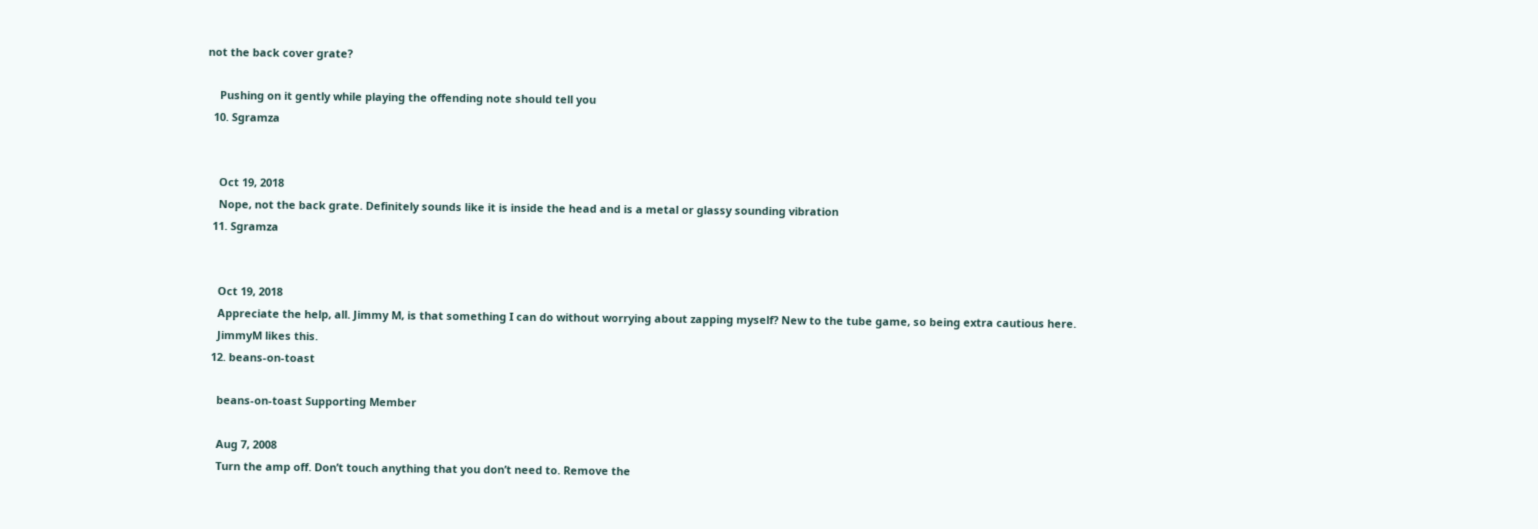not the back cover grate?

    Pushing on it gently while playing the offending note should tell you
  10. Sgramza


    Oct 19, 2018
    Nope, not the back grate. Definitely sounds like it is inside the head and is a metal or glassy sounding vibration
  11. Sgramza


    Oct 19, 2018
    Appreciate the help, all. Jimmy M, is that something I can do without worrying about zapping myself? New to the tube game, so being extra cautious here.
    JimmyM likes this.
  12. beans-on-toast

    beans-on-toast Supporting Member

    Aug 7, 2008
    Turn the amp off. Don’t touch anything that you don’t need to. Remove the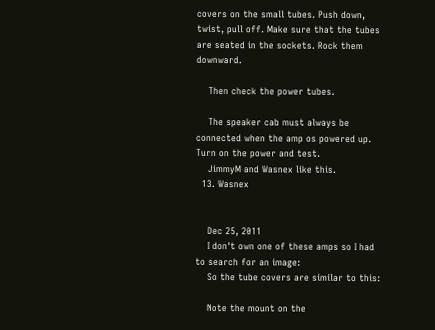covers on the small tubes. Push down, twist, pull off. Make sure that the tubes are seated in the sockets. Rock them downward.

    Then check the power tubes.

    The speaker cab must always be connected when the amp os powered up. Turn on the power and test.
    JimmyM and Wasnex like this.
  13. Wasnex


    Dec 25, 2011
    I don't own one of these amps so I had to search for an image:
    So the tube covers are similar to this:

    Note the mount on the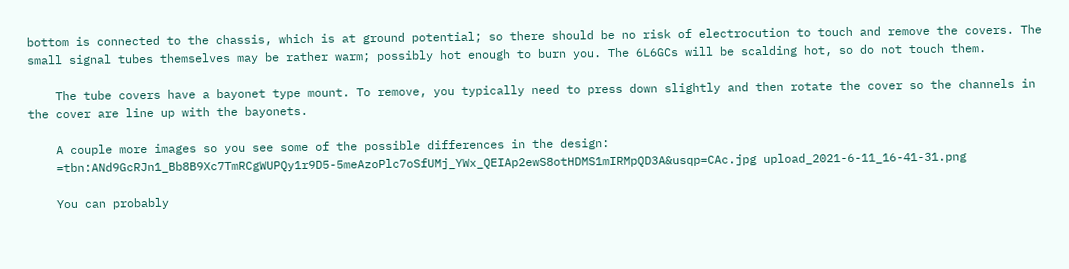bottom is connected to the chassis, which is at ground potential; so there should be no risk of electrocution to touch and remove the covers. The small signal tubes themselves may be rather warm; possibly hot enough to burn you. The 6L6GCs will be scalding hot, so do not touch them.

    The tube covers have a bayonet type mount. To remove, you typically need to press down slightly and then rotate the cover so the channels in the cover are line up with the bayonets.

    A couple more images so you see some of the possible differences in the design:
    =tbn:ANd9GcRJn1_Bb8B9Xc7TmRCgWUPQy1r9D5-5meAzoPlc7oSfUMj_YWx_QEIAp2ewS8otHDMS1mIRMpQD3A&usqp=CAc.jpg upload_2021-6-11_16-41-31.png

    You can probably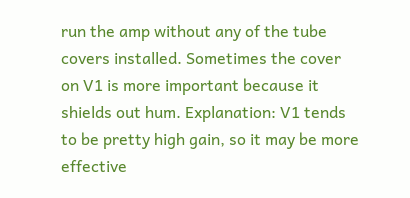run the amp without any of the tube covers installed. Sometimes the cover on V1 is more important because it shields out hum. Explanation: V1 tends to be pretty high gain, so it may be more effective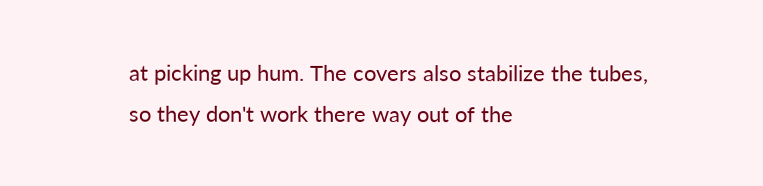at picking up hum. The covers also stabilize the tubes, so they don't work there way out of the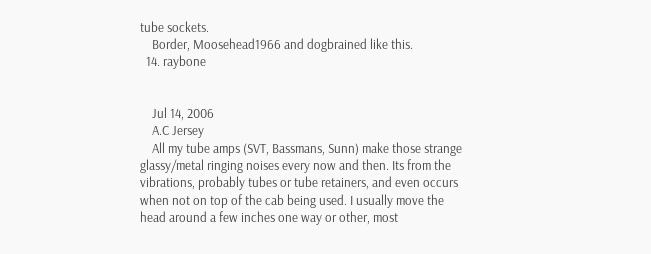tube sockets.
    Border, Moosehead1966 and dogbrained like this.
  14. raybone


    Jul 14, 2006
    A.C Jersey
    All my tube amps (SVT, Bassmans, Sunn) make those strange glassy/metal ringing noises every now and then. Its from the vibrations, probably tubes or tube retainers, and even occurs when not on top of the cab being used. I usually move the head around a few inches one way or other, most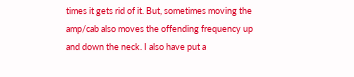times it gets rid of it. But, sometimes moving the amp/cab also moves the offending frequency up and down the neck. I also have put a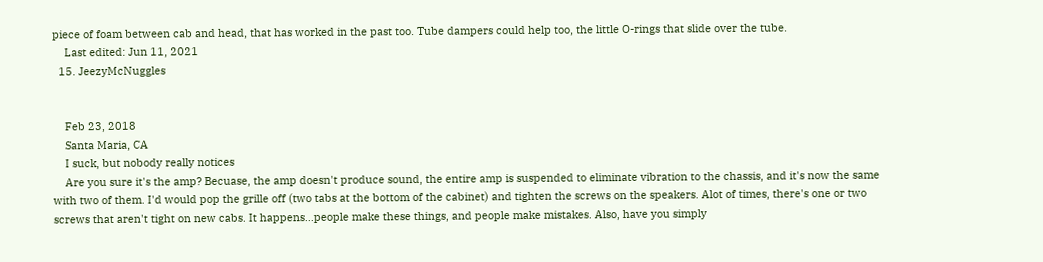piece of foam between cab and head, that has worked in the past too. Tube dampers could help too, the little O-rings that slide over the tube.
    Last edited: Jun 11, 2021
  15. JeezyMcNuggles


    Feb 23, 2018
    Santa Maria, CA
    I suck, but nobody really notices
    Are you sure it's the amp? Becuase, the amp doesn't produce sound, the entire amp is suspended to eliminate vibration to the chassis, and it's now the same with two of them. I'd would pop the grille off (two tabs at the bottom of the cabinet) and tighten the screws on the speakers. Alot of times, there's one or two screws that aren't tight on new cabs. It happens...people make these things, and people make mistakes. Also, have you simply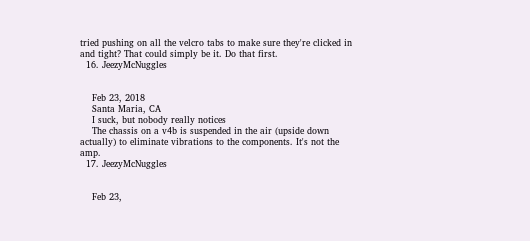tried pushing on all the velcro tabs to make sure they're clicked in and tight? That could simply be it. Do that first.
  16. JeezyMcNuggles


    Feb 23, 2018
    Santa Maria, CA
    I suck, but nobody really notices
    The chassis on a v4b is suspended in the air (upside down actually) to eliminate vibrations to the components. It's not the amp.
  17. JeezyMcNuggles


    Feb 23,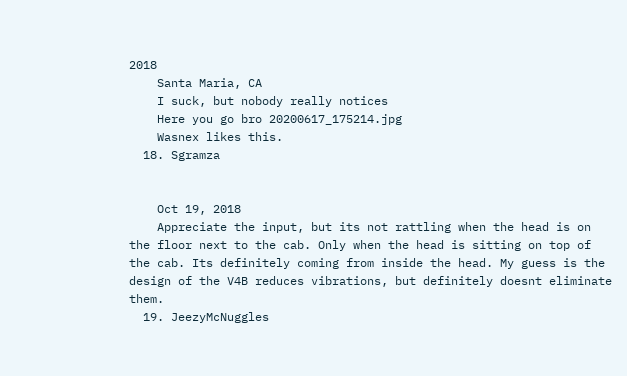2018
    Santa Maria, CA
    I suck, but nobody really notices
    Here you go bro 20200617_175214.jpg
    Wasnex likes this.
  18. Sgramza


    Oct 19, 2018
    Appreciate the input, but its not rattling when the head is on the floor next to the cab. Only when the head is sitting on top of the cab. Its definitely coming from inside the head. My guess is the design of the V4B reduces vibrations, but definitely doesnt eliminate them.
  19. JeezyMcNuggles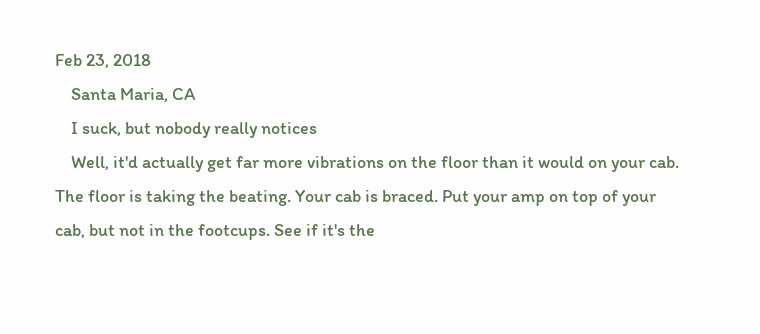Feb 23, 2018
    Santa Maria, CA
    I suck, but nobody really notices
    Well, it'd actually get far more vibrations on the floor than it would on your cab. The floor is taking the beating. Your cab is braced. Put your amp on top of your cab, but not in the footcups. See if it's the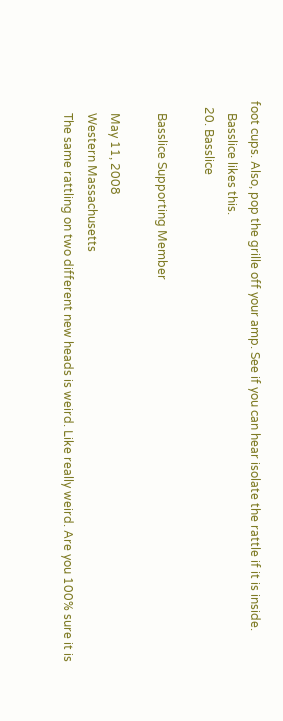foot cups. Also, pop the grille off your amp. See if you can hear isolate the rattle if it is inside.
    Basslice likes this.
  20. Basslice

    Basslice Supporting Member

    May 11, 2008
    Western Massachusetts
    The same rattling on two different new heads is weird. Like really weird. Are you 100% sure it is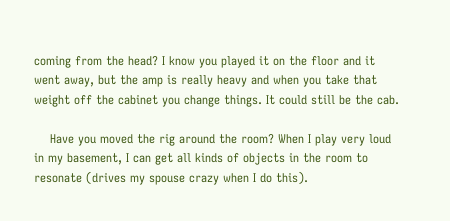coming from the head? I know you played it on the floor and it went away, but the amp is really heavy and when you take that weight off the cabinet you change things. It could still be the cab.

    Have you moved the rig around the room? When I play very loud in my basement, I can get all kinds of objects in the room to resonate (drives my spouse crazy when I do this).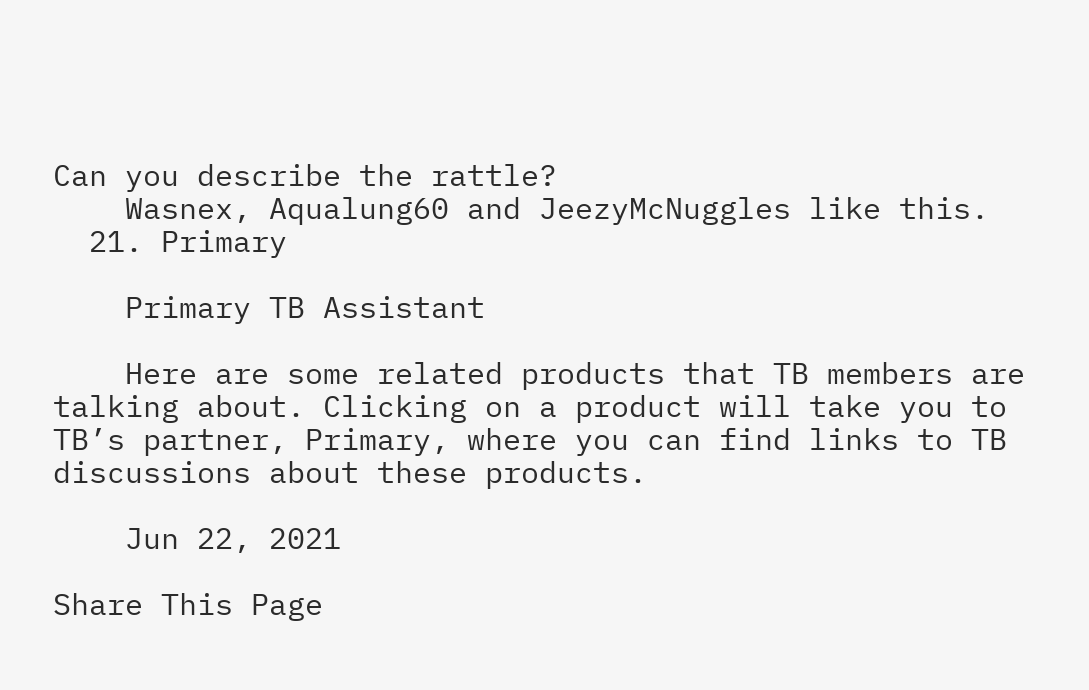Can you describe the rattle?
    Wasnex, Aqualung60 and JeezyMcNuggles like this.
  21. Primary

    Primary TB Assistant

    Here are some related products that TB members are talking about. Clicking on a product will take you to TB’s partner, Primary, where you can find links to TB discussions about these products.

    Jun 22, 2021

Share This Page